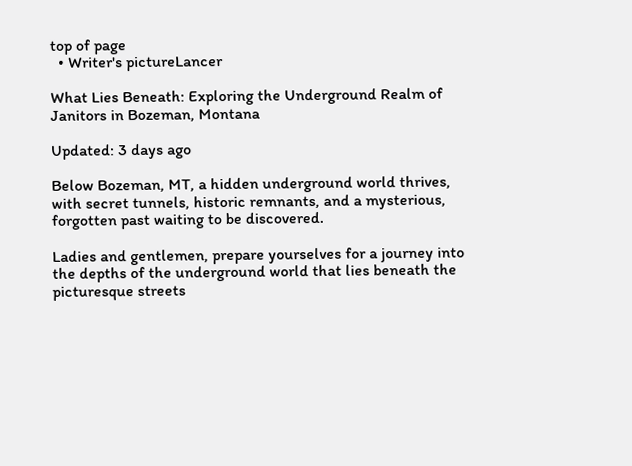top of page
  • Writer's pictureLancer

What Lies Beneath: Exploring the Underground Realm of Janitors in Bozeman, Montana

Updated: 3 days ago

Below Bozeman, MT, a hidden underground world thrives, with secret tunnels, historic remnants, and a mysterious, forgotten past waiting to be discovered.

Ladies and gentlemen, prepare yourselves for a journey into the depths of the underground world that lies beneath the picturesque streets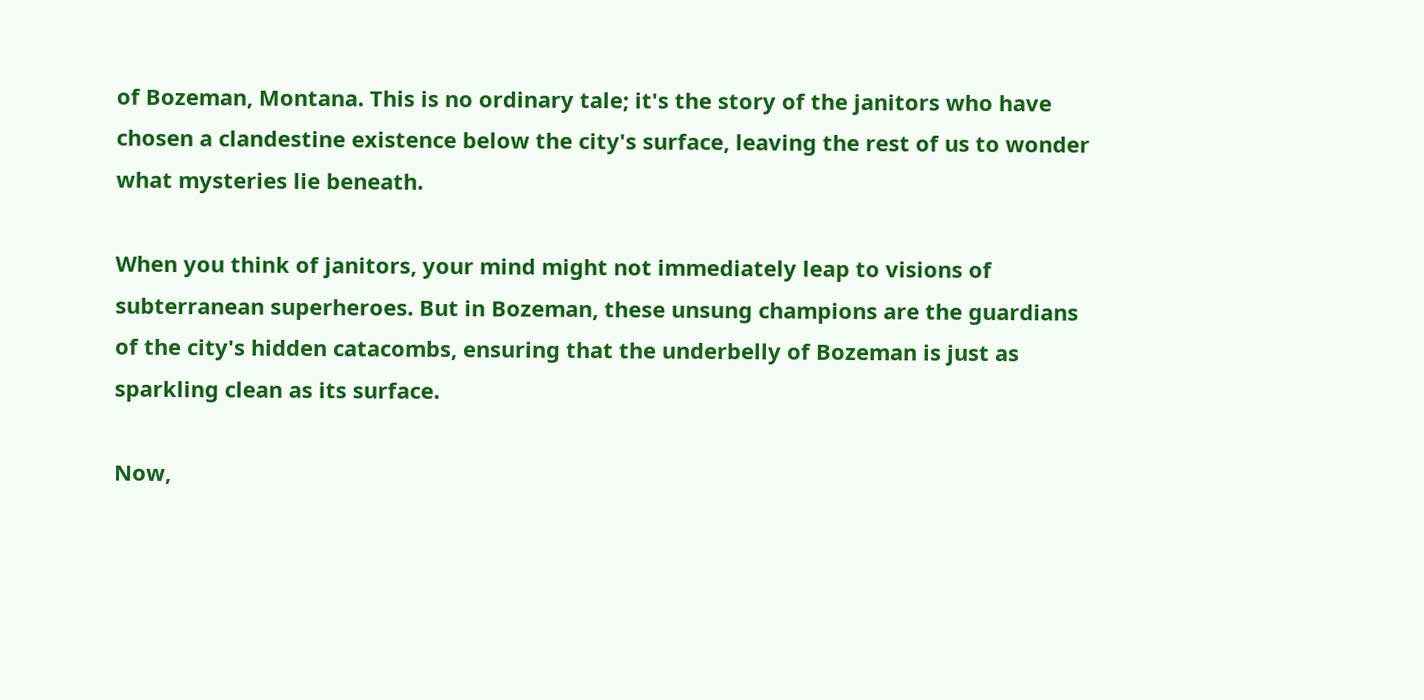of Bozeman, Montana. This is no ordinary tale; it's the story of the janitors who have chosen a clandestine existence below the city's surface, leaving the rest of us to wonder what mysteries lie beneath.

When you think of janitors, your mind might not immediately leap to visions of subterranean superheroes. But in Bozeman, these unsung champions are the guardians of the city's hidden catacombs, ensuring that the underbelly of Bozeman is just as sparkling clean as its surface.

Now,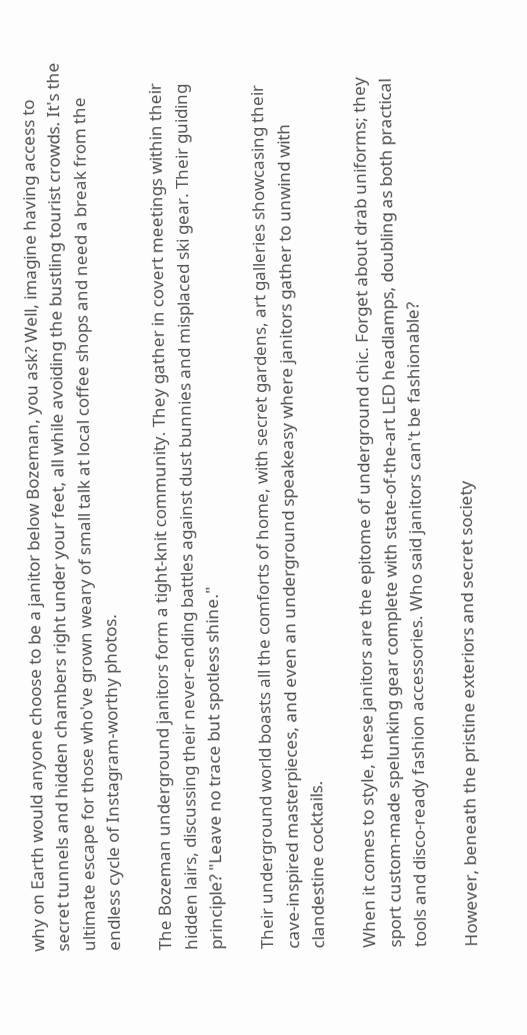why on Earth would anyone choose to be a janitor below Bozeman, you ask? Well, imagine having access to secret tunnels and hidden chambers right under your feet, all while avoiding the bustling tourist crowds. It's the ultimate escape for those who've grown weary of small talk at local coffee shops and need a break from the endless cycle of Instagram-worthy photos.

The Bozeman underground janitors form a tight-knit community. They gather in covert meetings within their hidden lairs, discussing their never-ending battles against dust bunnies and misplaced ski gear. Their guiding principle? "Leave no trace but spotless shine."

Their underground world boasts all the comforts of home, with secret gardens, art galleries showcasing their cave-inspired masterpieces, and even an underground speakeasy where janitors gather to unwind with clandestine cocktails.

When it comes to style, these janitors are the epitome of underground chic. Forget about drab uniforms; they sport custom-made spelunking gear complete with state-of-the-art LED headlamps, doubling as both practical tools and disco-ready fashion accessories. Who said janitors can't be fashionable?

However, beneath the pristine exteriors and secret society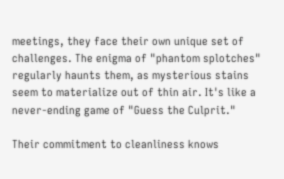meetings, they face their own unique set of challenges. The enigma of "phantom splotches" regularly haunts them, as mysterious stains seem to materialize out of thin air. It's like a never-ending game of "Guess the Culprit."

Their commitment to cleanliness knows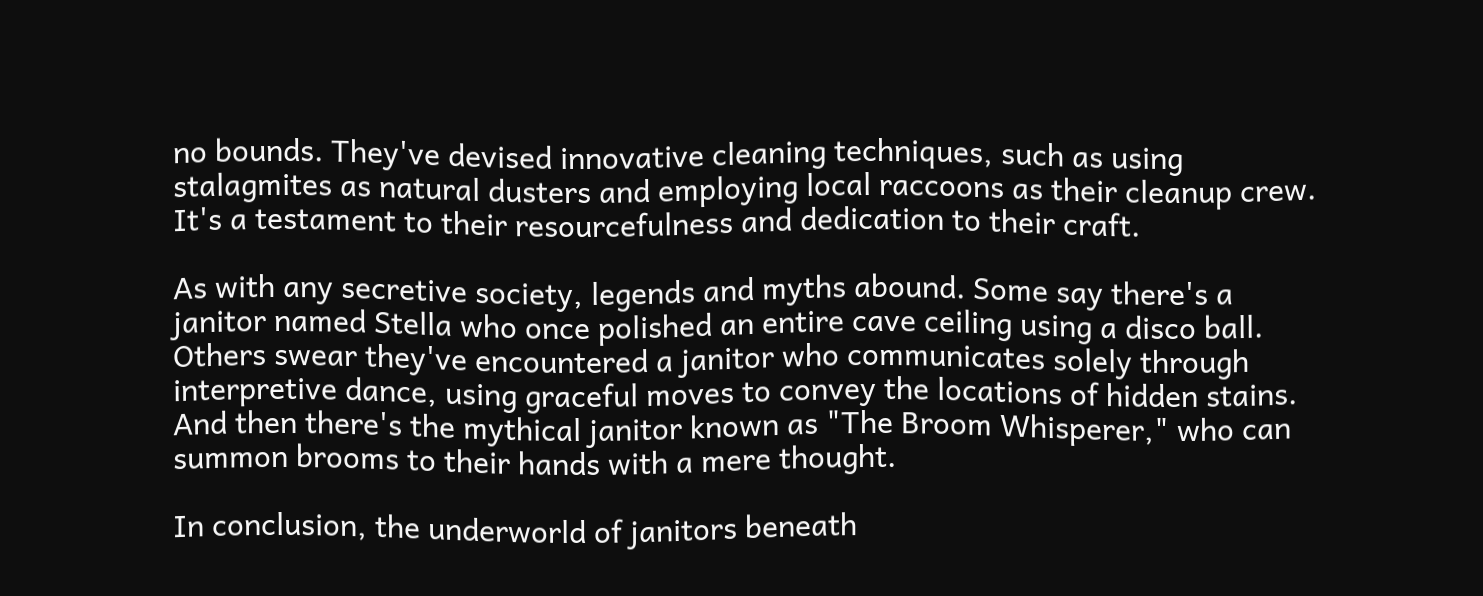no bounds. They've devised innovative cleaning techniques, such as using stalagmites as natural dusters and employing local raccoons as their cleanup crew. It's a testament to their resourcefulness and dedication to their craft.

As with any secretive society, legends and myths abound. Some say there's a janitor named Stella who once polished an entire cave ceiling using a disco ball. Others swear they've encountered a janitor who communicates solely through interpretive dance, using graceful moves to convey the locations of hidden stains. And then there's the mythical janitor known as "The Broom Whisperer," who can summon brooms to their hands with a mere thought.

In conclusion, the underworld of janitors beneath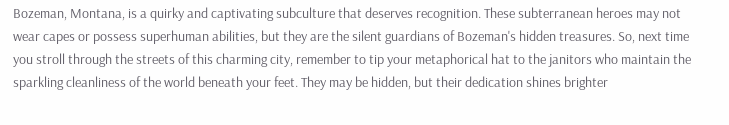Bozeman, Montana, is a quirky and captivating subculture that deserves recognition. These subterranean heroes may not wear capes or possess superhuman abilities, but they are the silent guardians of Bozeman's hidden treasures. So, next time you stroll through the streets of this charming city, remember to tip your metaphorical hat to the janitors who maintain the sparkling cleanliness of the world beneath your feet. They may be hidden, but their dedication shines brighter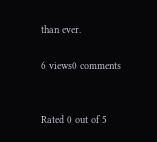than ever.

6 views0 comments


Rated 0 out of 5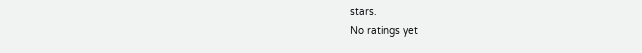stars.
No ratings yet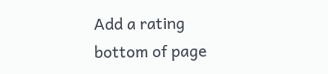Add a rating
bottom of page